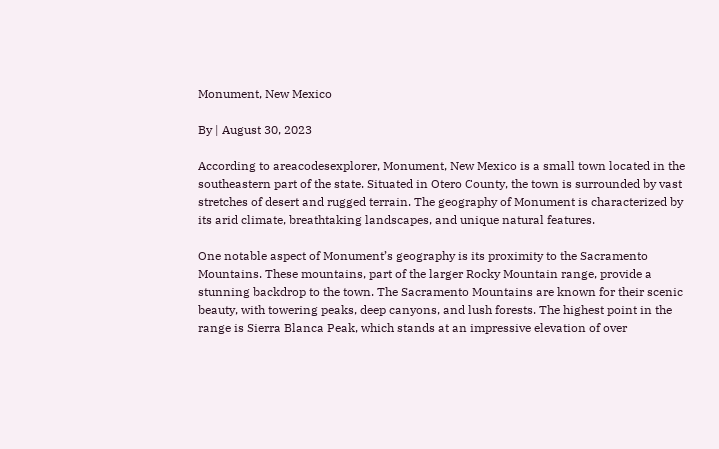Monument, New Mexico

By | August 30, 2023

According to areacodesexplorer, Monument, New Mexico is a small town located in the southeastern part of the state. Situated in Otero County, the town is surrounded by vast stretches of desert and rugged terrain. The geography of Monument is characterized by its arid climate, breathtaking landscapes, and unique natural features.

One notable aspect of Monument’s geography is its proximity to the Sacramento Mountains. These mountains, part of the larger Rocky Mountain range, provide a stunning backdrop to the town. The Sacramento Mountains are known for their scenic beauty, with towering peaks, deep canyons, and lush forests. The highest point in the range is Sierra Blanca Peak, which stands at an impressive elevation of over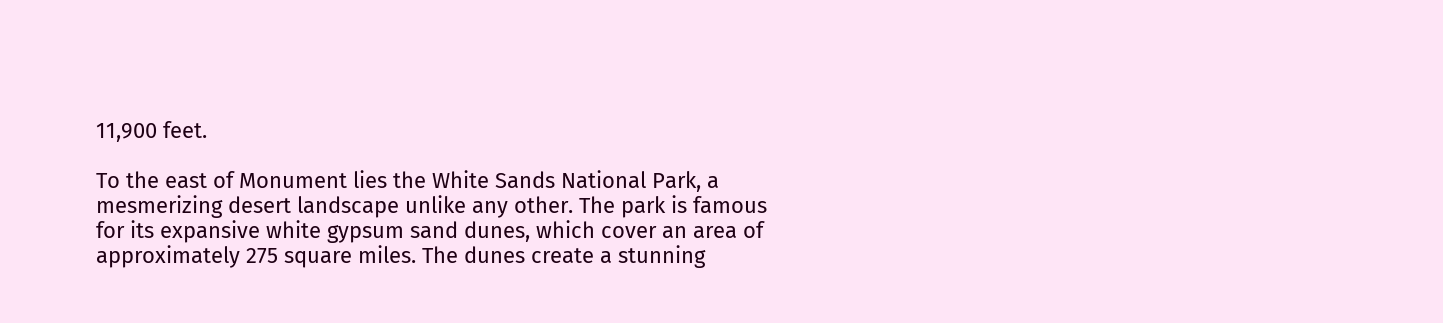11,900 feet.

To the east of Monument lies the White Sands National Park, a mesmerizing desert landscape unlike any other. The park is famous for its expansive white gypsum sand dunes, which cover an area of approximately 275 square miles. The dunes create a stunning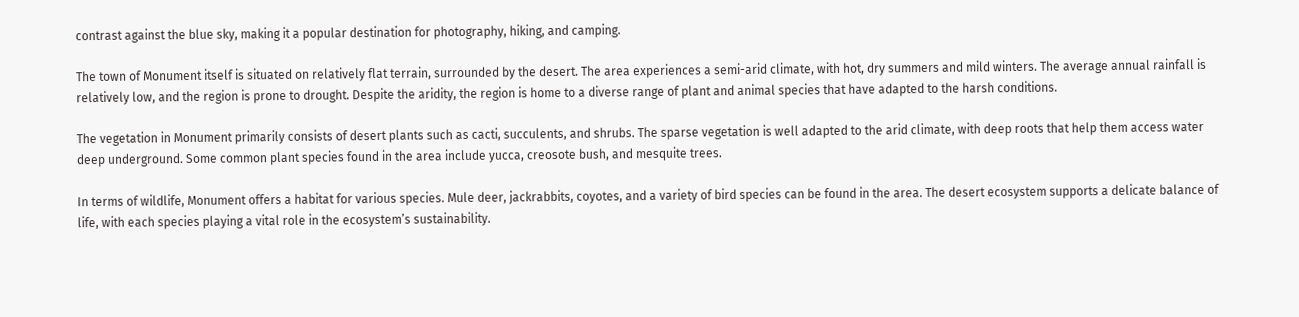contrast against the blue sky, making it a popular destination for photography, hiking, and camping.

The town of Monument itself is situated on relatively flat terrain, surrounded by the desert. The area experiences a semi-arid climate, with hot, dry summers and mild winters. The average annual rainfall is relatively low, and the region is prone to drought. Despite the aridity, the region is home to a diverse range of plant and animal species that have adapted to the harsh conditions.

The vegetation in Monument primarily consists of desert plants such as cacti, succulents, and shrubs. The sparse vegetation is well adapted to the arid climate, with deep roots that help them access water deep underground. Some common plant species found in the area include yucca, creosote bush, and mesquite trees.

In terms of wildlife, Monument offers a habitat for various species. Mule deer, jackrabbits, coyotes, and a variety of bird species can be found in the area. The desert ecosystem supports a delicate balance of life, with each species playing a vital role in the ecosystem’s sustainability.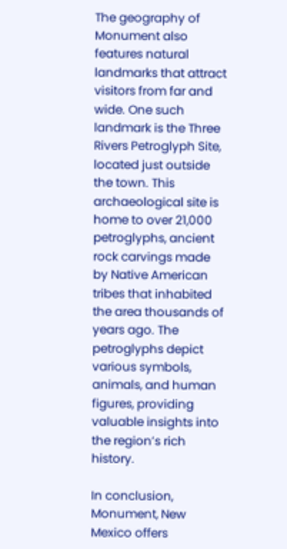The geography of Monument also features natural landmarks that attract visitors from far and wide. One such landmark is the Three Rivers Petroglyph Site, located just outside the town. This archaeological site is home to over 21,000 petroglyphs, ancient rock carvings made by Native American tribes that inhabited the area thousands of years ago. The petroglyphs depict various symbols, animals, and human figures, providing valuable insights into the region’s rich history.

In conclusion, Monument, New Mexico offers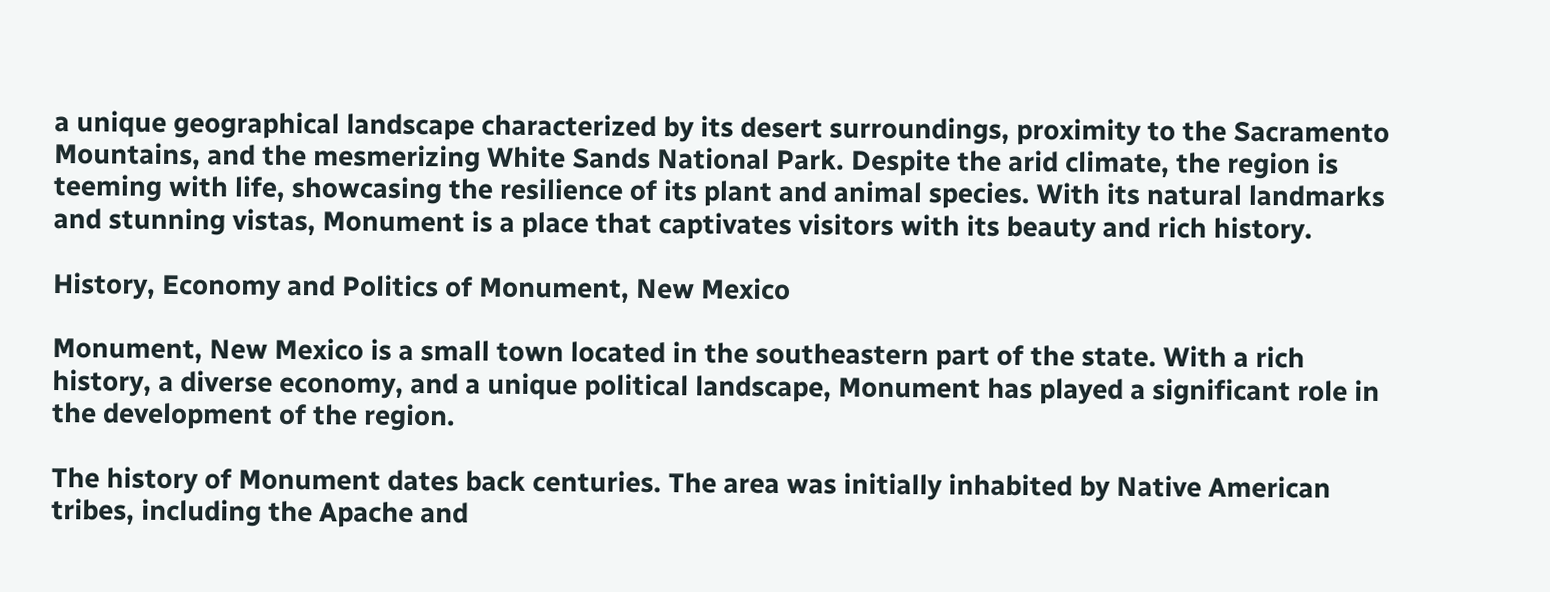a unique geographical landscape characterized by its desert surroundings, proximity to the Sacramento Mountains, and the mesmerizing White Sands National Park. Despite the arid climate, the region is teeming with life, showcasing the resilience of its plant and animal species. With its natural landmarks and stunning vistas, Monument is a place that captivates visitors with its beauty and rich history.

History, Economy and Politics of Monument, New Mexico

Monument, New Mexico is a small town located in the southeastern part of the state. With a rich history, a diverse economy, and a unique political landscape, Monument has played a significant role in the development of the region.

The history of Monument dates back centuries. The area was initially inhabited by Native American tribes, including the Apache and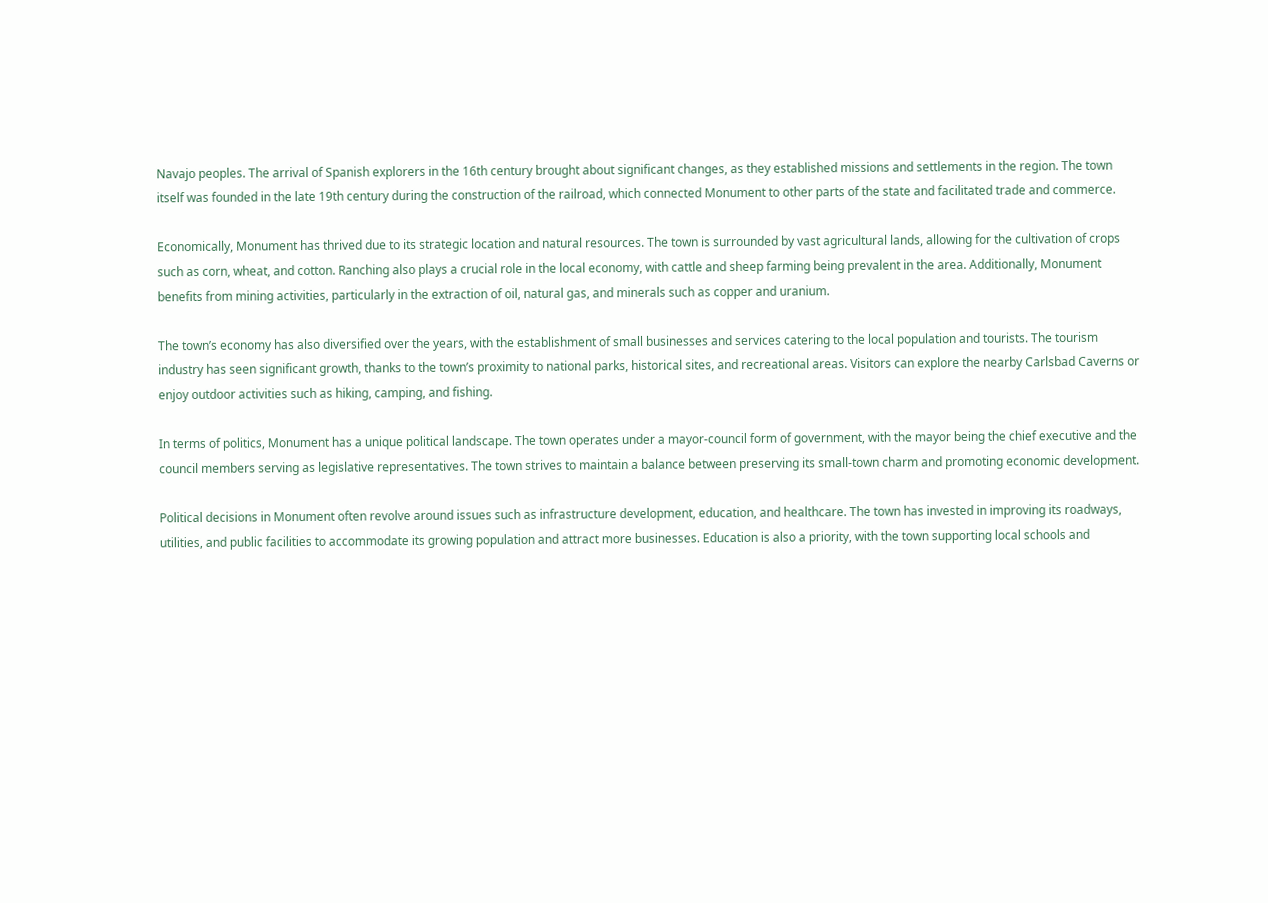Navajo peoples. The arrival of Spanish explorers in the 16th century brought about significant changes, as they established missions and settlements in the region. The town itself was founded in the late 19th century during the construction of the railroad, which connected Monument to other parts of the state and facilitated trade and commerce.

Economically, Monument has thrived due to its strategic location and natural resources. The town is surrounded by vast agricultural lands, allowing for the cultivation of crops such as corn, wheat, and cotton. Ranching also plays a crucial role in the local economy, with cattle and sheep farming being prevalent in the area. Additionally, Monument benefits from mining activities, particularly in the extraction of oil, natural gas, and minerals such as copper and uranium.

The town’s economy has also diversified over the years, with the establishment of small businesses and services catering to the local population and tourists. The tourism industry has seen significant growth, thanks to the town’s proximity to national parks, historical sites, and recreational areas. Visitors can explore the nearby Carlsbad Caverns or enjoy outdoor activities such as hiking, camping, and fishing.

In terms of politics, Monument has a unique political landscape. The town operates under a mayor-council form of government, with the mayor being the chief executive and the council members serving as legislative representatives. The town strives to maintain a balance between preserving its small-town charm and promoting economic development.

Political decisions in Monument often revolve around issues such as infrastructure development, education, and healthcare. The town has invested in improving its roadways, utilities, and public facilities to accommodate its growing population and attract more businesses. Education is also a priority, with the town supporting local schools and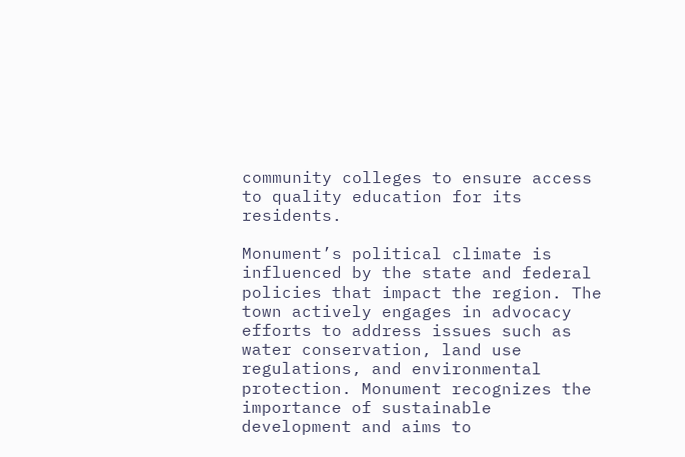community colleges to ensure access to quality education for its residents.

Monument’s political climate is influenced by the state and federal policies that impact the region. The town actively engages in advocacy efforts to address issues such as water conservation, land use regulations, and environmental protection. Monument recognizes the importance of sustainable development and aims to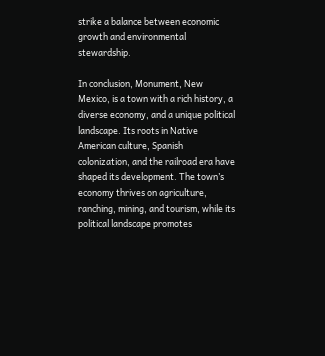strike a balance between economic growth and environmental stewardship.

In conclusion, Monument, New Mexico, is a town with a rich history, a diverse economy, and a unique political landscape. Its roots in Native American culture, Spanish colonization, and the railroad era have shaped its development. The town’s economy thrives on agriculture, ranching, mining, and tourism, while its political landscape promotes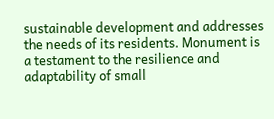sustainable development and addresses the needs of its residents. Monument is a testament to the resilience and adaptability of small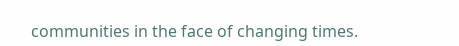communities in the face of changing times.